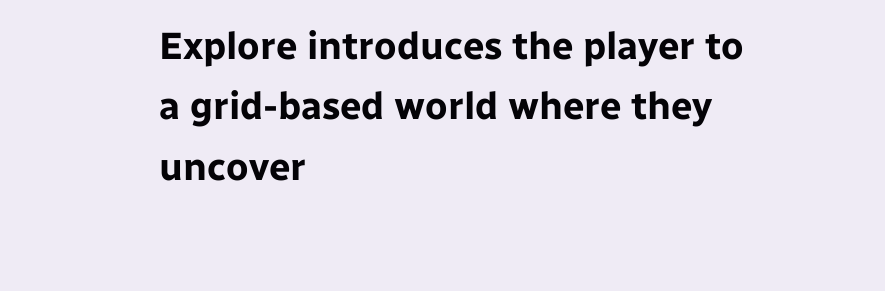Explore introduces the player to a grid-based world where they uncover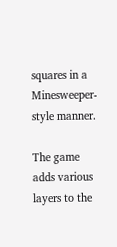squares in a Minesweeper-style manner.

The game adds various layers to the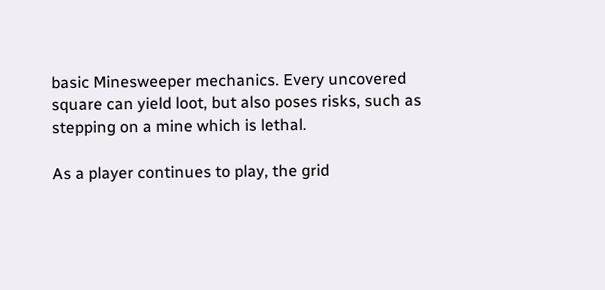basic Minesweeper mechanics. Every uncovered square can yield loot, but also poses risks, such as stepping on a mine which is lethal.

As a player continues to play, the grid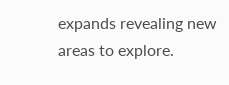expands revealing new areas to explore.